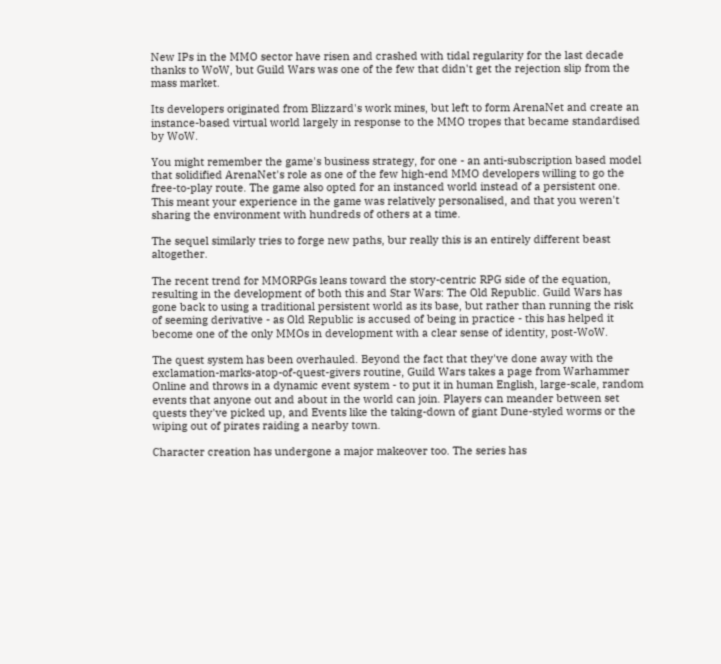New IPs in the MMO sector have risen and crashed with tidal regularity for the last decade thanks to WoW, but Guild Wars was one of the few that didn't get the rejection slip from the mass market.

Its developers originated from Blizzard's work mines, but left to form ArenaNet and create an instance-based virtual world largely in response to the MMO tropes that became standardised by WoW.

You might remember the game's business strategy, for one - an anti-subscription based model that solidified ArenaNet's role as one of the few high-end MMO developers willing to go the free-to-play route. The game also opted for an instanced world instead of a persistent one. This meant your experience in the game was relatively personalised, and that you weren't sharing the environment with hundreds of others at a time.

The sequel similarly tries to forge new paths, bur really this is an entirely different beast altogether.

The recent trend for MMORPGs leans toward the story-centric RPG side of the equation, resulting in the development of both this and Star Wars: The Old Republic. Guild Wars has gone back to using a traditional persistent world as its base, but rather than running the risk of seeming derivative - as Old Republic is accused of being in practice - this has helped it become one of the only MMOs in development with a clear sense of identity, post-WoW.

The quest system has been overhauled. Beyond the fact that they've done away with the exclamation-marks-atop-of-quest-givers routine, Guild Wars takes a page from Warhammer Online and throws in a dynamic event system - to put it in human English, large-scale, random events that anyone out and about in the world can join. Players can meander between set quests they've picked up, and Events like the taking-down of giant Dune-styled worms or the wiping out of pirates raiding a nearby town.

Character creation has undergone a major makeover too. The series has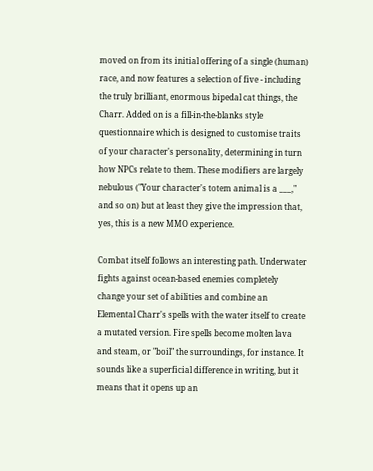moved on from its initial offering of a single (human) race, and now features a selection of five - including the truly brilliant, enormous bipedal cat things, the Charr. Added on is a fill-in-the-blanks style questionnaire which is designed to customise traits of your character's personality, determining in turn how NPCs relate to them. These modifiers are largely nebulous ("Your character's totem animal is a ___," and so on) but at least they give the impression that, yes, this is a new MMO experience.

Combat itself follows an interesting path. Underwater fights against ocean-based enemies completely change your set of abilities and combine an Elemental Charr's spells with the water itself to create a mutated version. Fire spells become molten lava and steam, or "boil" the surroundings, for instance. It sounds like a superficial difference in writing, but it means that it opens up an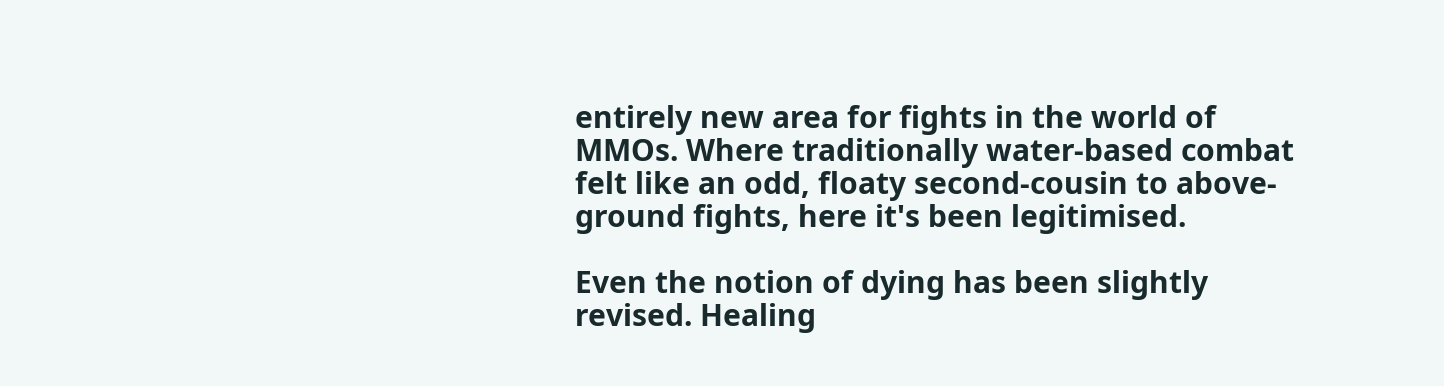entirely new area for fights in the world of MMOs. Where traditionally water-based combat felt like an odd, floaty second-cousin to above-ground fights, here it's been legitimised.

Even the notion of dying has been slightly revised. Healing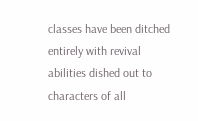classes have been ditched entirely with revival abilities dished out to characters of all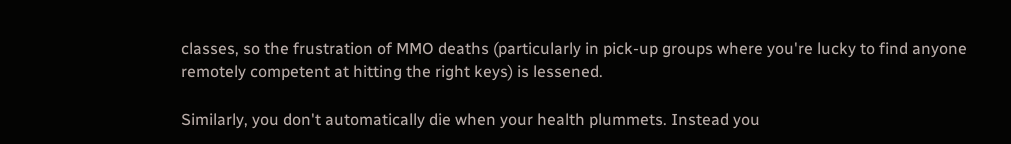classes, so the frustration of MMO deaths (particularly in pick-up groups where you're lucky to find anyone remotely competent at hitting the right keys) is lessened.

Similarly, you don't automatically die when your health plummets. Instead you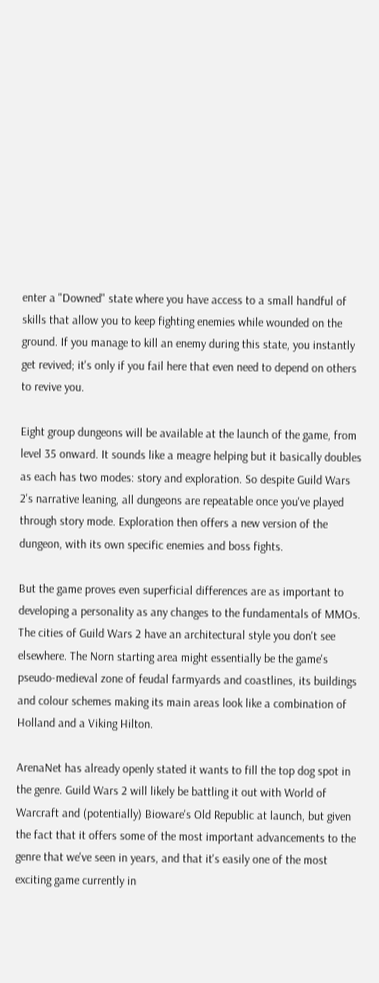enter a "Downed" state where you have access to a small handful of skills that allow you to keep fighting enemies while wounded on the ground. If you manage to kill an enemy during this state, you instantly get revived; it's only if you fail here that even need to depend on others to revive you.

Eight group dungeons will be available at the launch of the game, from level 35 onward. It sounds like a meagre helping but it basically doubles as each has two modes: story and exploration. So despite Guild Wars 2's narrative leaning, all dungeons are repeatable once you've played through story mode. Exploration then offers a new version of the dungeon, with its own specific enemies and boss fights.

But the game proves even superficial differences are as important to developing a personality as any changes to the fundamentals of MMOs. The cities of Guild Wars 2 have an architectural style you don't see elsewhere. The Norn starting area might essentially be the game's pseudo-medieval zone of feudal farmyards and coastlines, its buildings and colour schemes making its main areas look like a combination of Holland and a Viking Hilton.

ArenaNet has already openly stated it wants to fill the top dog spot in the genre. Guild Wars 2 will likely be battling it out with World of Warcraft and (potentially) Bioware's Old Republic at launch, but given the fact that it offers some of the most important advancements to the genre that we've seen in years, and that it's easily one of the most exciting game currently in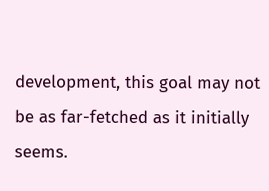development, this goal may not be as far-fetched as it initially seems.